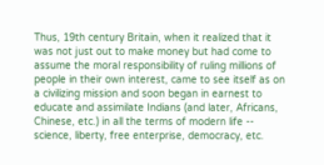Thus, 19th century Britain, when it realized that it was not just out to make money but had come to assume the moral responsibility of ruling millions of people in their own interest, came to see itself as on a civilizing mission and soon began in earnest to educate and assimilate Indians (and later, Africans, Chinese, etc.) in all the terms of modern life -- science, liberty, free enterprise, democracy, etc.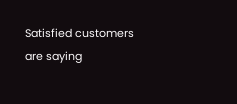Satisfied customers are saying